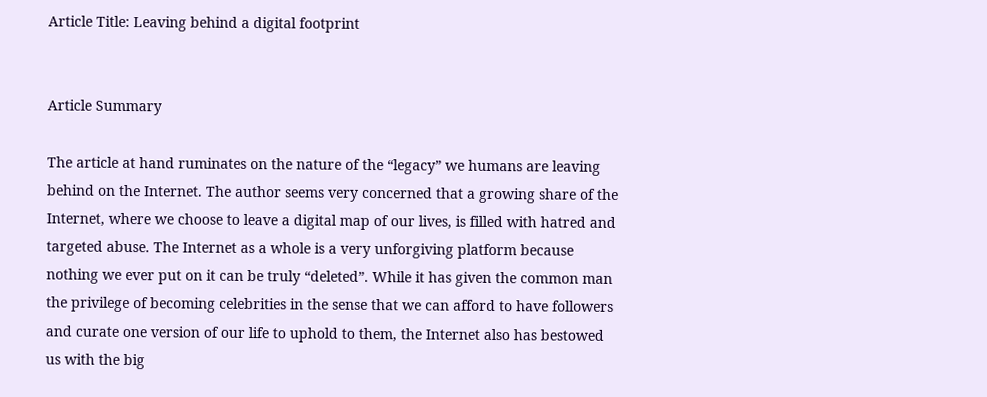Article Title: Leaving behind a digital footprint


Article Summary

The article at hand ruminates on the nature of the “legacy” we humans are leaving behind on the Internet. The author seems very concerned that a growing share of the Internet, where we choose to leave a digital map of our lives, is filled with hatred and targeted abuse. The Internet as a whole is a very unforgiving platform because nothing we ever put on it can be truly “deleted”. While it has given the common man the privilege of becoming celebrities in the sense that we can afford to have followers and curate one version of our life to uphold to them, the Internet also has bestowed us with the big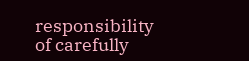responsibility of carefully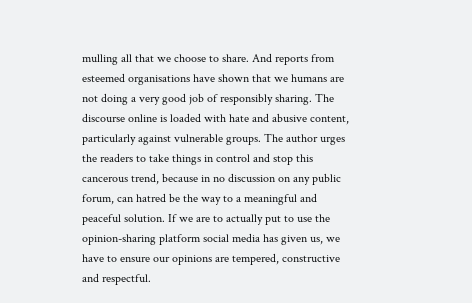mulling all that we choose to share. And reports from esteemed organisations have shown that we humans are not doing a very good job of responsibly sharing. The discourse online is loaded with hate and abusive content, particularly against vulnerable groups. The author urges the readers to take things in control and stop this cancerous trend, because in no discussion on any public forum, can hatred be the way to a meaningful and peaceful solution. If we are to actually put to use the opinion-sharing platform social media has given us, we have to ensure our opinions are tempered, constructive and respectful.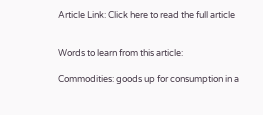Article Link: Click here to read the full article


Words to learn from this article:

Commodities: goods up for consumption in a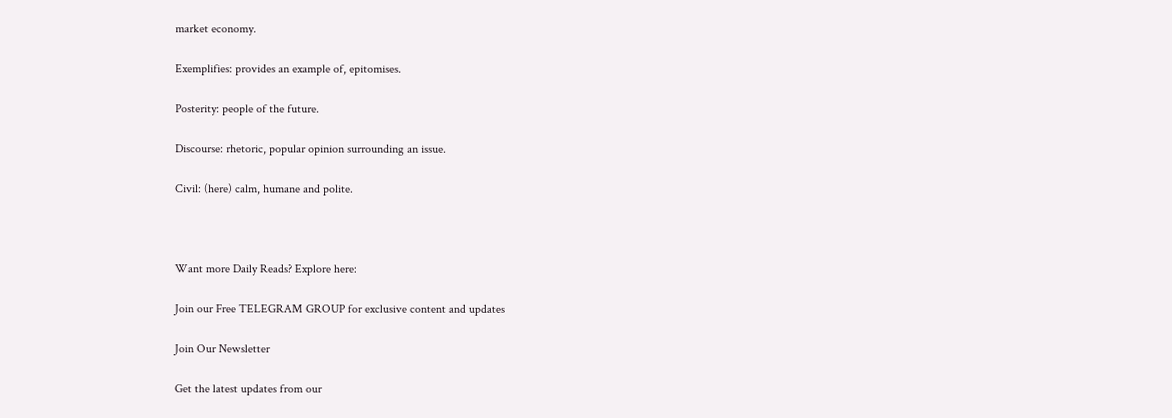market economy.

Exemplifies: provides an example of, epitomises.

Posterity: people of the future.

Discourse: rhetoric, popular opinion surrounding an issue.

Civil: (here) calm, humane and polite.



Want more Daily Reads? Explore here:

Join our Free TELEGRAM GROUP for exclusive content and updates

Join Our Newsletter

Get the latest updates from our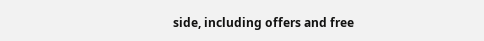side, including offers and free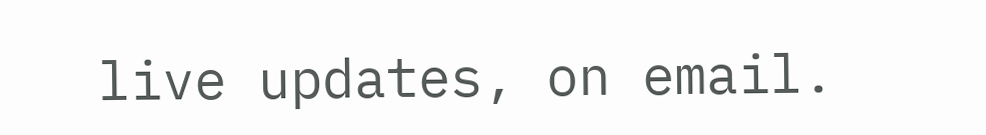live updates, on email.